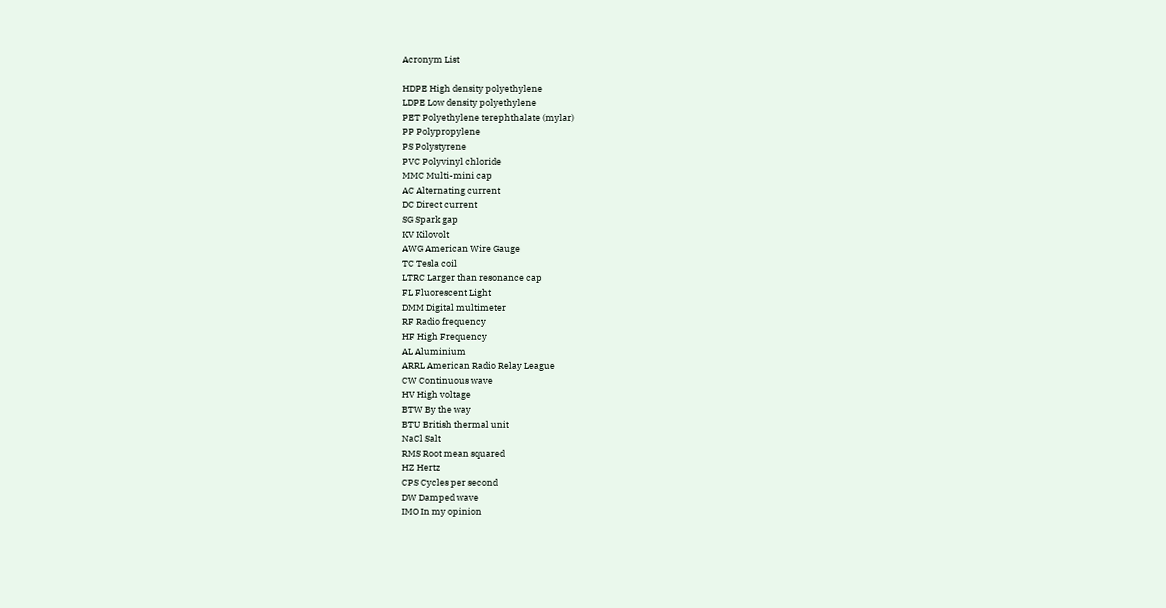Acronym List

HDPE High density polyethylene
LDPE Low density polyethylene
PET Polyethylene terephthalate (mylar)
PP Polypropylene
PS Polystyrene
PVC Polyvinyl chloride
MMC Multi-mini cap
AC Alternating current
DC Direct current
SG Spark gap
KV Kilovolt
AWG American Wire Gauge
TC Tesla coil
LTRC Larger than resonance cap
FL Fluorescent Light
DMM Digital multimeter
RF Radio frequency
HF High Frequency
AL Aluminium
ARRL American Radio Relay League
CW Continuous wave
HV High voltage
BTW By the way
BTU British thermal unit
NaCl Salt
RMS Root mean squared
HZ Hertz
CPS Cycles per second
DW Damped wave
IMO In my opinion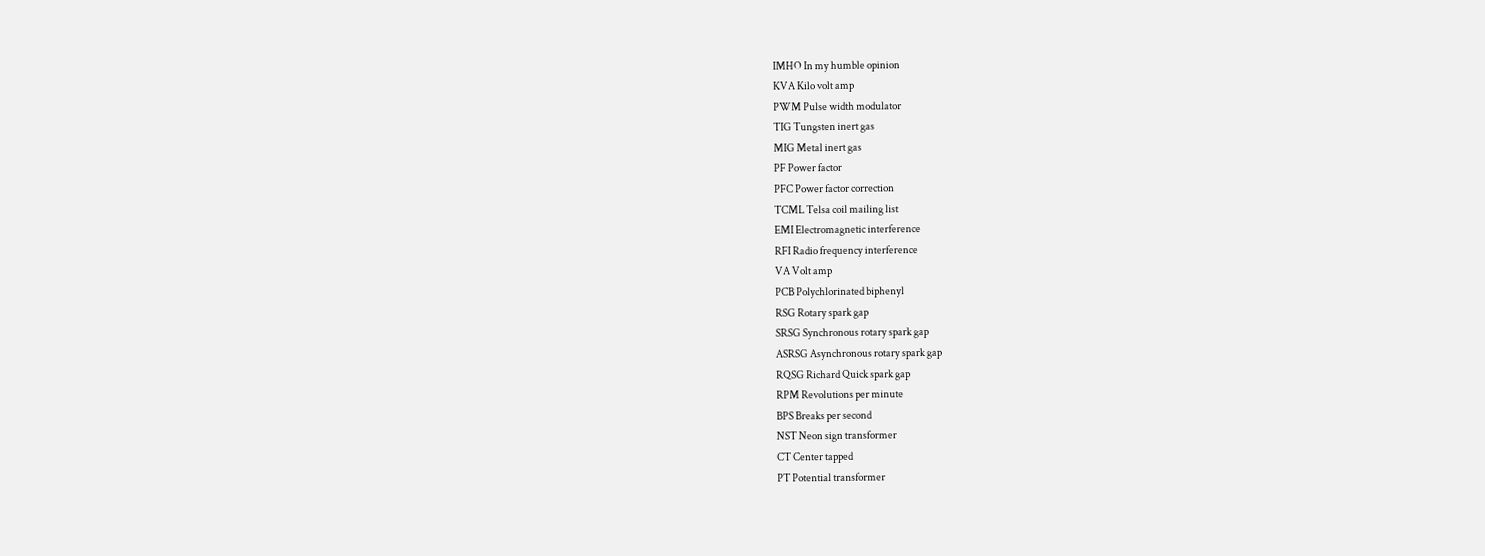IMHO In my humble opinion
KVA Kilo volt amp
PWM Pulse width modulator
TIG Tungsten inert gas
MIG Metal inert gas
PF Power factor
PFC Power factor correction
TCML Telsa coil mailing list
EMI Electromagnetic interference
RFI Radio frequency interference
VA Volt amp
PCB Polychlorinated biphenyl
RSG Rotary spark gap
SRSG Synchronous rotary spark gap
ASRSG Asynchronous rotary spark gap
RQSG Richard Quick spark gap
RPM Revolutions per minute
BPS Breaks per second
NST Neon sign transformer
CT Center tapped
PT Potential transformer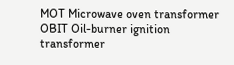MOT Microwave oven transformer
OBIT Oil-burner ignition transformer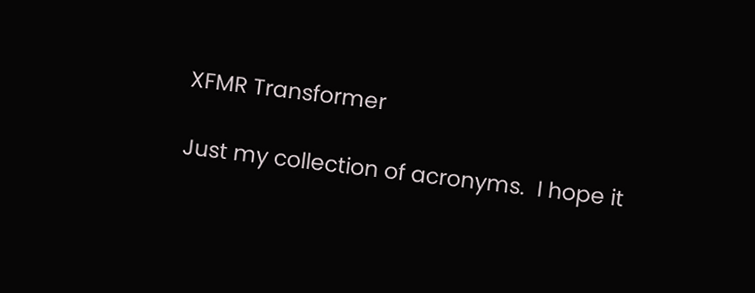XFMR Transformer

Just my collection of acronyms.  I hope it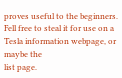proves useful to the beginners.
Fell free to steal it for use on a Tesla information webpage, or maybe the
list page.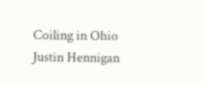Coiling in Ohio
Justin Hennigan